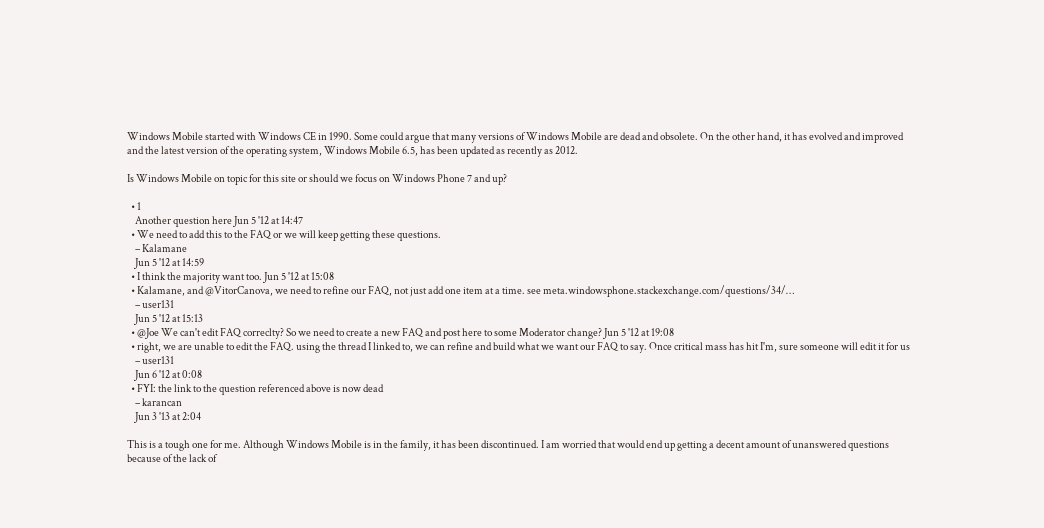Windows Mobile started with Windows CE in 1990. Some could argue that many versions of Windows Mobile are dead and obsolete. On the other hand, it has evolved and improved and the latest version of the operating system, Windows Mobile 6.5, has been updated as recently as 2012.

Is Windows Mobile on topic for this site or should we focus on Windows Phone 7 and up?

  • 1
    Another question here Jun 5 '12 at 14:47
  • We need to add this to the FAQ or we will keep getting these questions.
    – Kalamane
    Jun 5 '12 at 14:59
  • I think the majority want too. Jun 5 '12 at 15:08
  • Kalamane, and @VitorCanova, we need to refine our FAQ, not just add one item at a time. see meta.windowsphone.stackexchange.com/questions/34/…
    – user131
    Jun 5 '12 at 15:13
  • @Joe We can't edit FAQ correclty? So we need to create a new FAQ and post here to some Moderator change? Jun 5 '12 at 19:08
  • right, we are unable to edit the FAQ. using the thread I linked to, we can refine and build what we want our FAQ to say. Once critical mass has hit I'm, sure someone will edit it for us
    – user131
    Jun 6 '12 at 0:08
  • FYI: the link to the question referenced above is now dead
    – karancan
    Jun 3 '13 at 2:04

This is a tough one for me. Although Windows Mobile is in the family, it has been discontinued. I am worried that would end up getting a decent amount of unanswered questions because of the lack of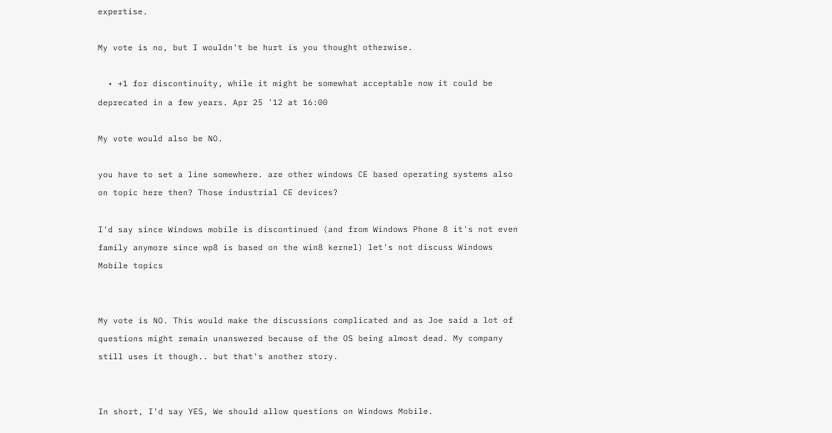expertise.

My vote is no, but I wouldn't be hurt is you thought otherwise.

  • +1 for discontinuity, while it might be somewhat acceptable now it could be deprecated in a few years. Apr 25 '12 at 16:00

My vote would also be NO.

you have to set a line somewhere. are other windows CE based operating systems also on topic here then? Those industrial CE devices?

I'd say since Windows mobile is discontinued (and from Windows Phone 8 it's not even family anymore since wp8 is based on the win8 kernel) let's not discuss Windows Mobile topics


My vote is NO. This would make the discussions complicated and as Joe said a lot of questions might remain unanswered because of the OS being almost dead. My company still uses it though.. but that's another story.


In short, I'd say YES, We should allow questions on Windows Mobile.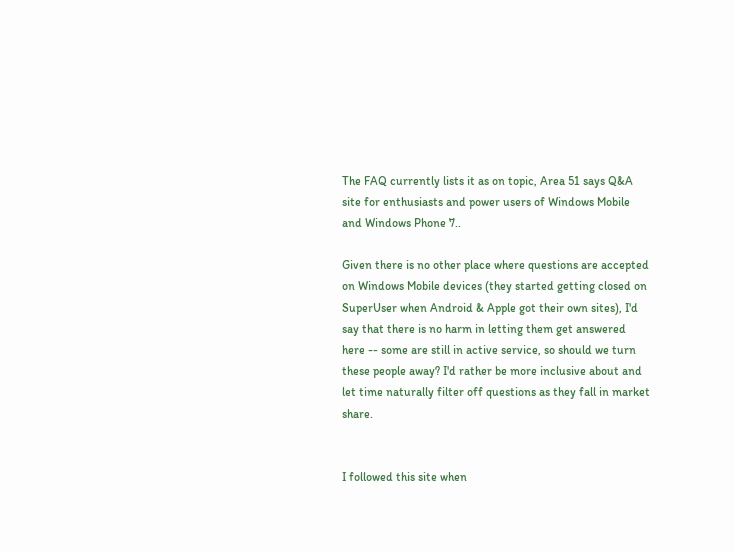The FAQ currently lists it as on topic, Area 51 says Q&A site for enthusiasts and power users of Windows Mobile and Windows Phone 7..

Given there is no other place where questions are accepted on Windows Mobile devices (they started getting closed on SuperUser when Android & Apple got their own sites), I'd say that there is no harm in letting them get answered here -- some are still in active service, so should we turn these people away? I'd rather be more inclusive about and let time naturally filter off questions as they fall in market share.


I followed this site when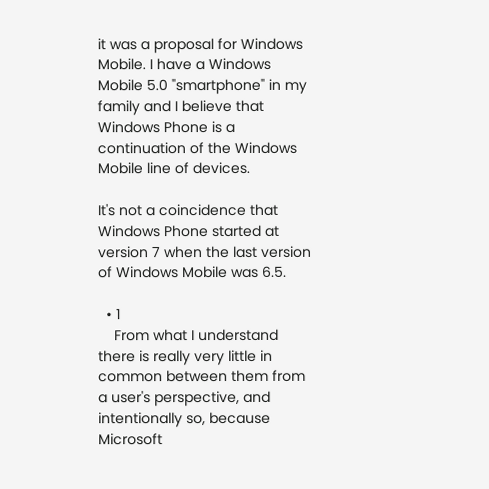it was a proposal for Windows Mobile. I have a Windows Mobile 5.0 "smartphone" in my family and I believe that Windows Phone is a continuation of the Windows Mobile line of devices.

It's not a coincidence that Windows Phone started at version 7 when the last version of Windows Mobile was 6.5.

  • 1
    From what I understand there is really very little in common between them from a user's perspective, and intentionally so, because Microsoft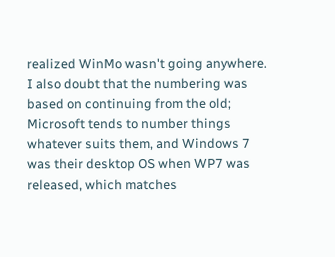realized WinMo wasn't going anywhere. I also doubt that the numbering was based on continuing from the old; Microsoft tends to number things whatever suits them, and Windows 7 was their desktop OS when WP7 was released, which matches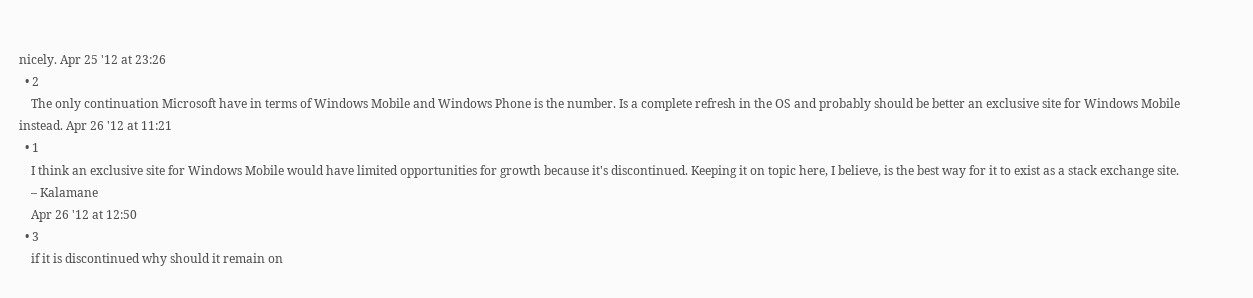nicely. Apr 25 '12 at 23:26
  • 2
    The only continuation Microsoft have in terms of Windows Mobile and Windows Phone is the number. Is a complete refresh in the OS and probably should be better an exclusive site for Windows Mobile instead. Apr 26 '12 at 11:21
  • 1
    I think an exclusive site for Windows Mobile would have limited opportunities for growth because it's discontinued. Keeping it on topic here, I believe, is the best way for it to exist as a stack exchange site.
    – Kalamane
    Apr 26 '12 at 12:50
  • 3
    if it is discontinued why should it remain on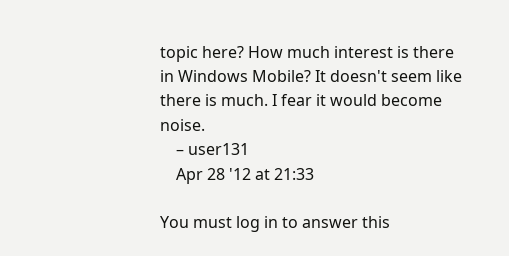topic here? How much interest is there in Windows Mobile? It doesn't seem like there is much. I fear it would become noise.
    – user131
    Apr 28 '12 at 21:33

You must log in to answer this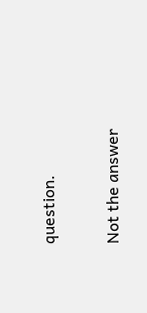question.

Not the answer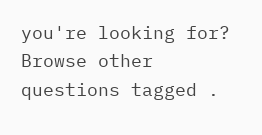you're looking for? Browse other questions tagged .